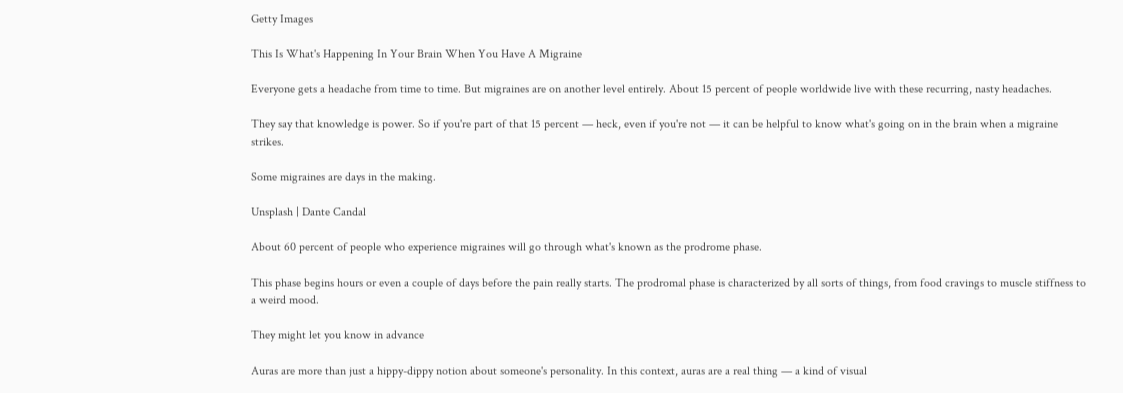Getty Images

This Is What's Happening In Your Brain When You Have A Migraine

Everyone gets a headache from time to time. But migraines are on another level entirely. About 15 percent of people worldwide live with these recurring, nasty headaches.

They say that knowledge is power. So if you're part of that 15 percent — heck, even if you're not — it can be helpful to know what's going on in the brain when a migraine strikes.

Some migraines are days in the making.

Unsplash | Dante Candal

About 60 percent of people who experience migraines will go through what's known as the prodrome phase.

This phase begins hours or even a couple of days before the pain really starts. The prodromal phase is characterized by all sorts of things, from food cravings to muscle stiffness to a weird mood.

They might let you know in advance

Auras are more than just a hippy-dippy notion about someone's personality. In this context, auras are a real thing — a kind of visual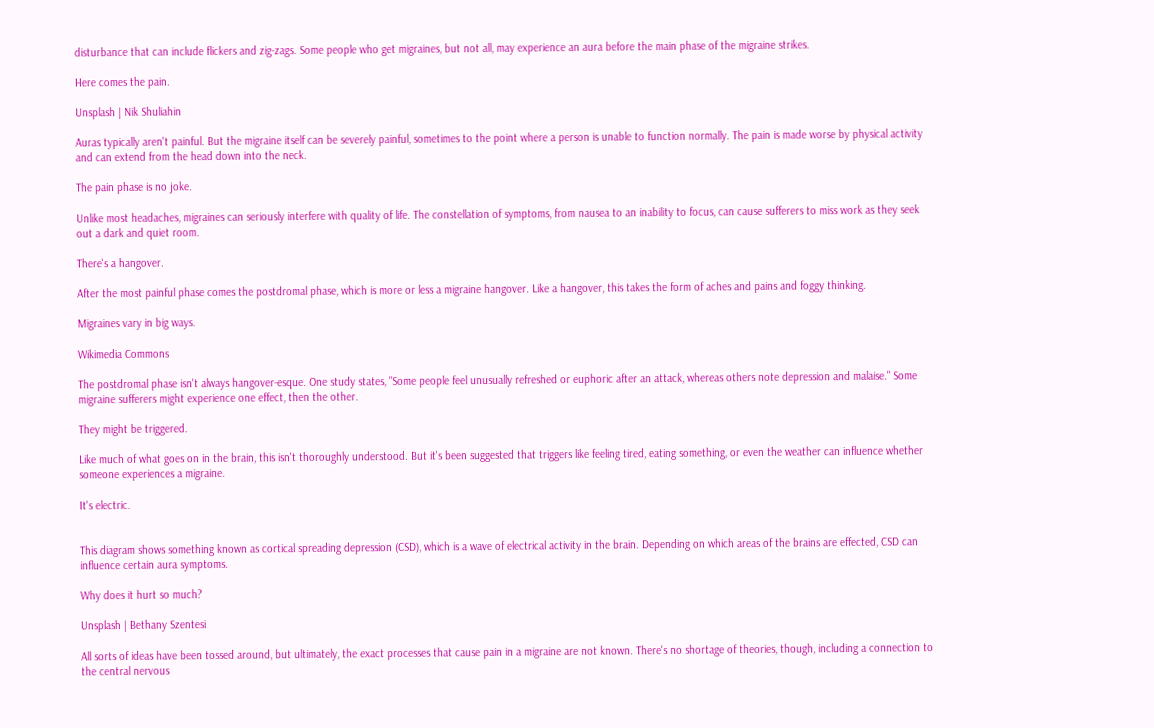disturbance that can include flickers and zig-zags. Some people who get migraines, but not all, may experience an aura before the main phase of the migraine strikes.

Here comes the pain.

Unsplash | Nik Shuliahin

Auras typically aren't painful. But the migraine itself can be severely painful, sometimes to the point where a person is unable to function normally. The pain is made worse by physical activity and can extend from the head down into the neck.

The pain phase is no joke.

Unlike most headaches, migraines can seriously interfere with quality of life. The constellation of symptoms, from nausea to an inability to focus, can cause sufferers to miss work as they seek out a dark and quiet room.

There's a hangover.

After the most painful phase comes the postdromal phase, which is more or less a migraine hangover. Like a hangover, this takes the form of aches and pains and foggy thinking.

Migraines vary in big ways.

Wikimedia Commons

The postdromal phase isn't always hangover-esque. One study states, "Some people feel unusually refreshed or euphoric after an attack, whereas others note depression and malaise." Some migraine sufferers might experience one effect, then the other.

They might be triggered.

Like much of what goes on in the brain, this isn't thoroughly understood. But it's been suggested that triggers like feeling tired, eating something, or even the weather can influence whether someone experiences a migraine.

It's electric.


This diagram shows something known as cortical spreading depression (CSD), which is a wave of electrical activity in the brain. Depending on which areas of the brains are effected, CSD can influence certain aura symptoms.

Why does it hurt so much?

Unsplash | Bethany Szentesi

All sorts of ideas have been tossed around, but ultimately, the exact processes that cause pain in a migraine are not known. There's no shortage of theories, though, including a connection to the central nervous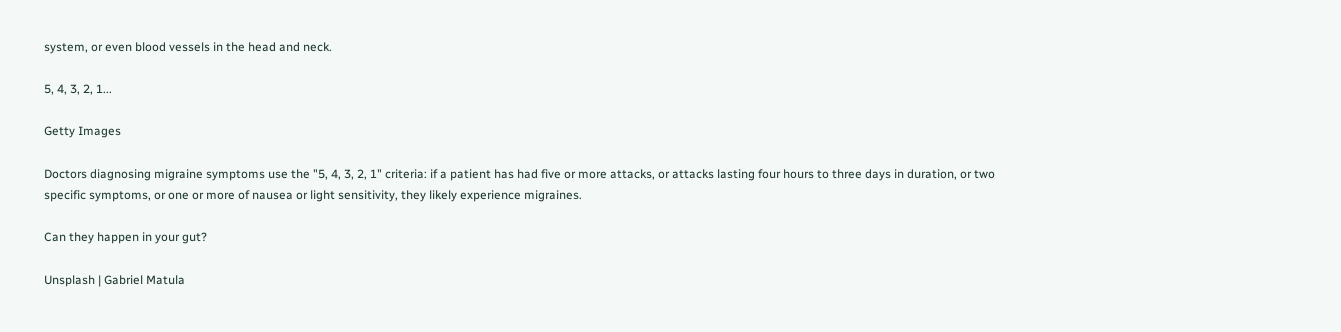system, or even blood vessels in the head and neck.

5, 4, 3, 2, 1...

Getty Images

Doctors diagnosing migraine symptoms use the "5, 4, 3, 2, 1" criteria: if a patient has had five or more attacks, or attacks lasting four hours to three days in duration, or two specific symptoms, or one or more of nausea or light sensitivity, they likely experience migraines.

Can they happen in your gut?

Unsplash | Gabriel Matula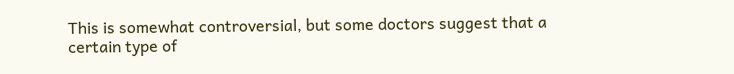This is somewhat controversial, but some doctors suggest that a certain type of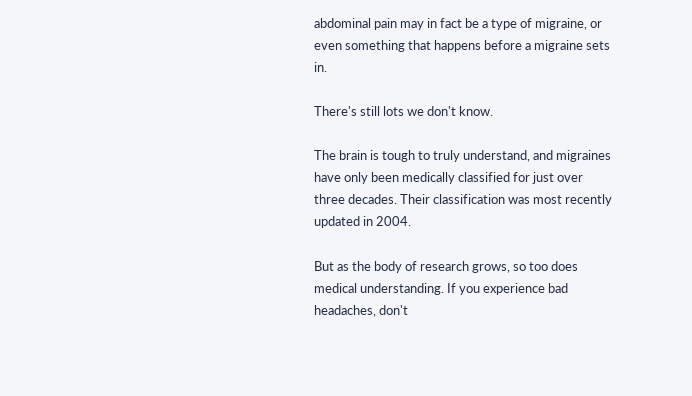abdominal pain may in fact be a type of migraine, or even something that happens before a migraine sets in.

There's still lots we don't know.

The brain is tough to truly understand, and migraines have only been medically classified for just over three decades. Their classification was most recently updated in 2004.

But as the body of research grows, so too does medical understanding. If you experience bad headaches, don't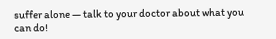suffer alone — talk to your doctor about what you can do!